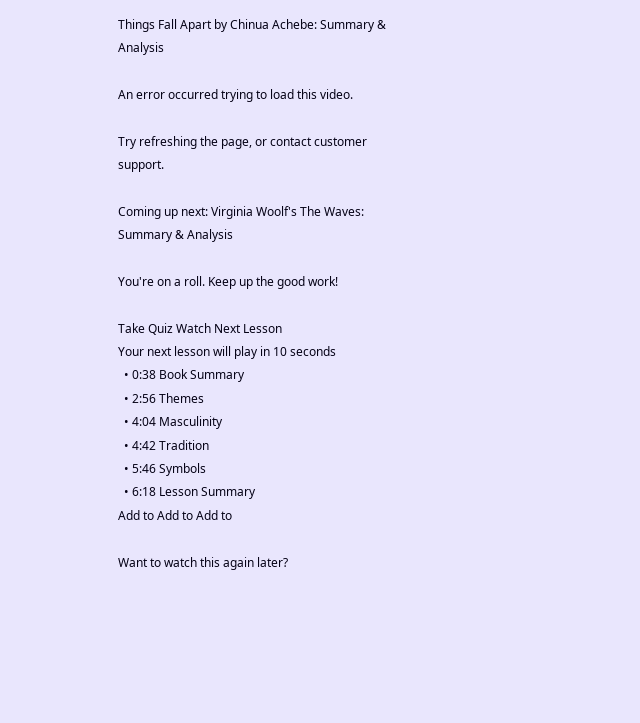Things Fall Apart by Chinua Achebe: Summary & Analysis

An error occurred trying to load this video.

Try refreshing the page, or contact customer support.

Coming up next: Virginia Woolf's The Waves: Summary & Analysis

You're on a roll. Keep up the good work!

Take Quiz Watch Next Lesson
Your next lesson will play in 10 seconds
  • 0:38 Book Summary
  • 2:56 Themes
  • 4:04 Masculinity
  • 4:42 Tradition
  • 5:46 Symbols
  • 6:18 Lesson Summary
Add to Add to Add to

Want to watch this again later?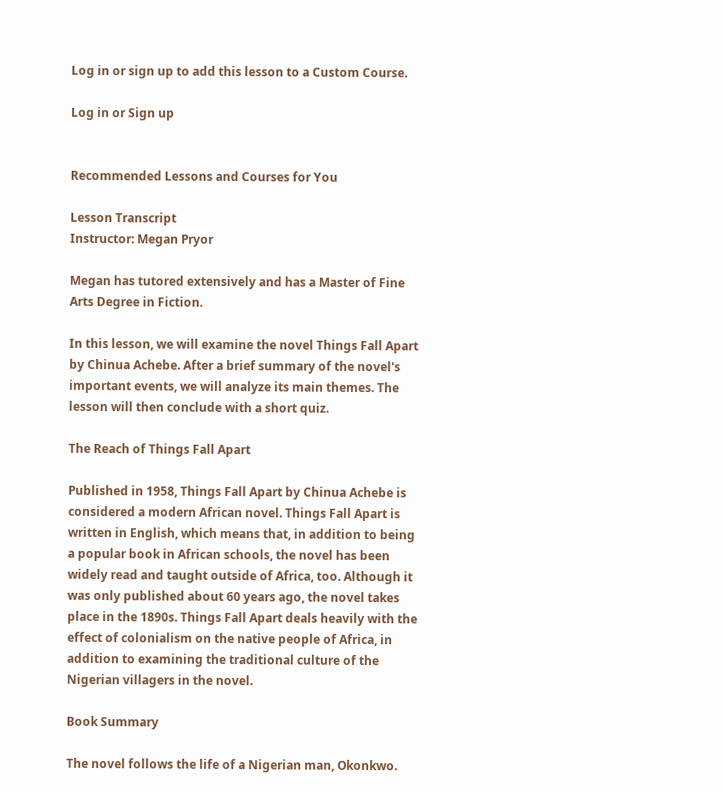Log in or sign up to add this lesson to a Custom Course.

Log in or Sign up


Recommended Lessons and Courses for You

Lesson Transcript
Instructor: Megan Pryor

Megan has tutored extensively and has a Master of Fine Arts Degree in Fiction.

In this lesson, we will examine the novel Things Fall Apart by Chinua Achebe. After a brief summary of the novel's important events, we will analyze its main themes. The lesson will then conclude with a short quiz.

The Reach of Things Fall Apart

Published in 1958, Things Fall Apart by Chinua Achebe is considered a modern African novel. Things Fall Apart is written in English, which means that, in addition to being a popular book in African schools, the novel has been widely read and taught outside of Africa, too. Although it was only published about 60 years ago, the novel takes place in the 1890s. Things Fall Apart deals heavily with the effect of colonialism on the native people of Africa, in addition to examining the traditional culture of the Nigerian villagers in the novel.

Book Summary

The novel follows the life of a Nigerian man, Okonkwo.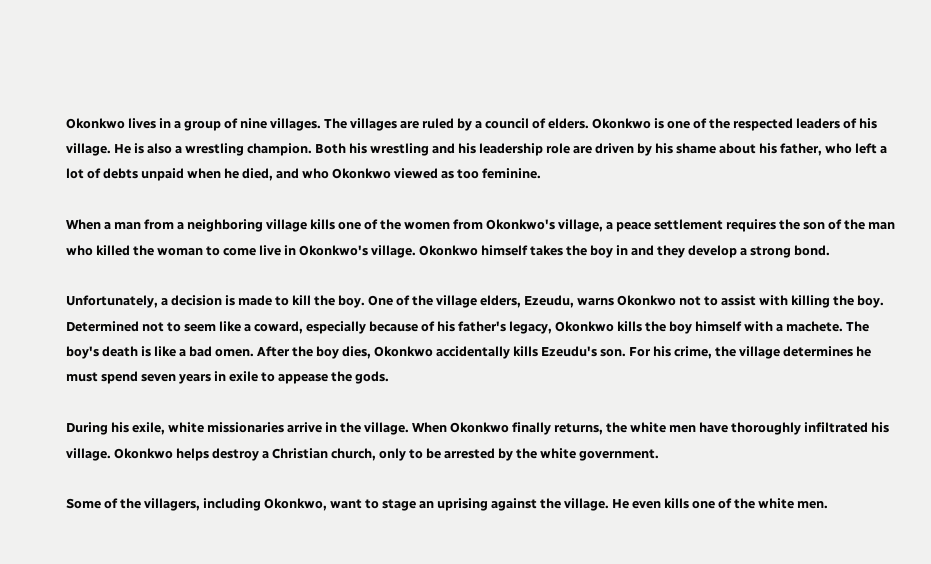Okonkwo lives in a group of nine villages. The villages are ruled by a council of elders. Okonkwo is one of the respected leaders of his village. He is also a wrestling champion. Both his wrestling and his leadership role are driven by his shame about his father, who left a lot of debts unpaid when he died, and who Okonkwo viewed as too feminine.

When a man from a neighboring village kills one of the women from Okonkwo's village, a peace settlement requires the son of the man who killed the woman to come live in Okonkwo's village. Okonkwo himself takes the boy in and they develop a strong bond.

Unfortunately, a decision is made to kill the boy. One of the village elders, Ezeudu, warns Okonkwo not to assist with killing the boy. Determined not to seem like a coward, especially because of his father's legacy, Okonkwo kills the boy himself with a machete. The boy's death is like a bad omen. After the boy dies, Okonkwo accidentally kills Ezeudu's son. For his crime, the village determines he must spend seven years in exile to appease the gods.

During his exile, white missionaries arrive in the village. When Okonkwo finally returns, the white men have thoroughly infiltrated his village. Okonkwo helps destroy a Christian church, only to be arrested by the white government.

Some of the villagers, including Okonkwo, want to stage an uprising against the village. He even kills one of the white men.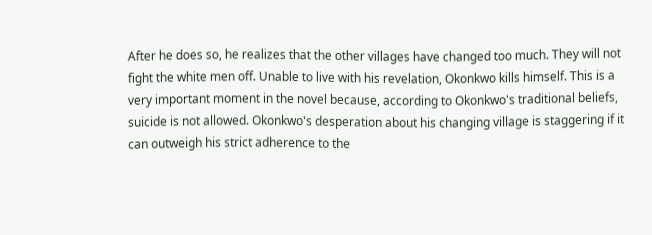After he does so, he realizes that the other villages have changed too much. They will not fight the white men off. Unable to live with his revelation, Okonkwo kills himself. This is a very important moment in the novel because, according to Okonkwo's traditional beliefs, suicide is not allowed. Okonkwo's desperation about his changing village is staggering if it can outweigh his strict adherence to the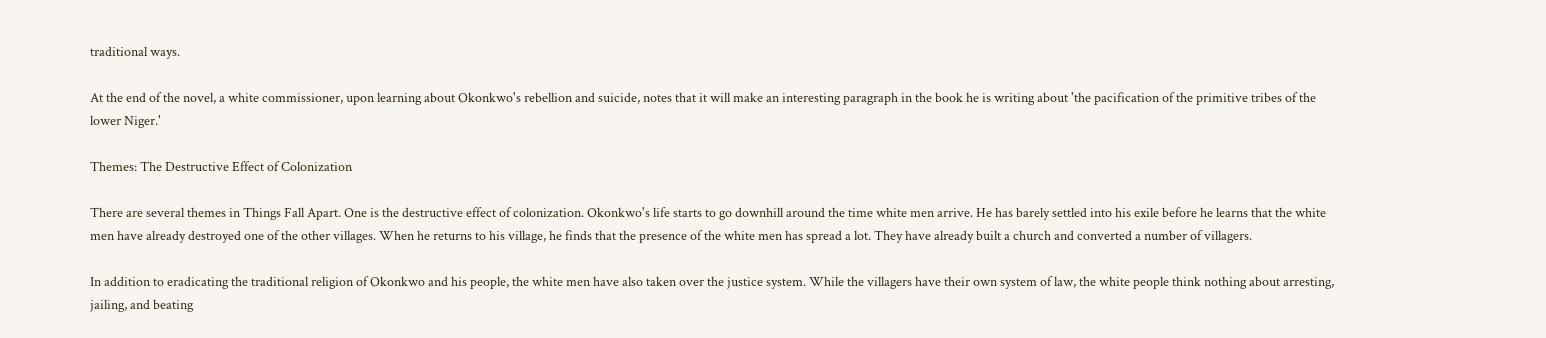traditional ways.

At the end of the novel, a white commissioner, upon learning about Okonkwo's rebellion and suicide, notes that it will make an interesting paragraph in the book he is writing about 'the pacification of the primitive tribes of the lower Niger.'

Themes: The Destructive Effect of Colonization

There are several themes in Things Fall Apart. One is the destructive effect of colonization. Okonkwo's life starts to go downhill around the time white men arrive. He has barely settled into his exile before he learns that the white men have already destroyed one of the other villages. When he returns to his village, he finds that the presence of the white men has spread a lot. They have already built a church and converted a number of villagers.

In addition to eradicating the traditional religion of Okonkwo and his people, the white men have also taken over the justice system. While the villagers have their own system of law, the white people think nothing about arresting, jailing, and beating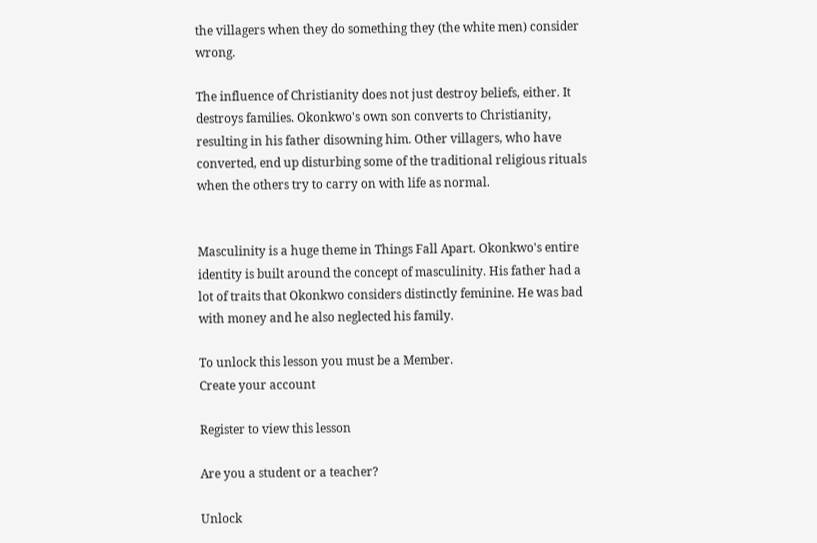the villagers when they do something they (the white men) consider wrong.

The influence of Christianity does not just destroy beliefs, either. It destroys families. Okonkwo's own son converts to Christianity, resulting in his father disowning him. Other villagers, who have converted, end up disturbing some of the traditional religious rituals when the others try to carry on with life as normal.


Masculinity is a huge theme in Things Fall Apart. Okonkwo's entire identity is built around the concept of masculinity. His father had a lot of traits that Okonkwo considers distinctly feminine. He was bad with money and he also neglected his family.

To unlock this lesson you must be a Member.
Create your account

Register to view this lesson

Are you a student or a teacher?

Unlock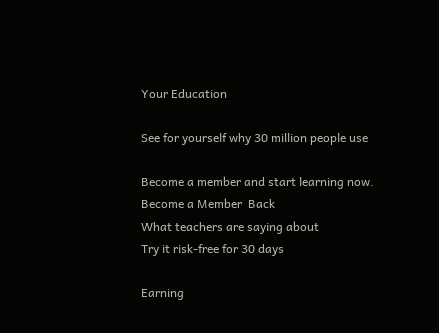Your Education

See for yourself why 30 million people use

Become a member and start learning now.
Become a Member  Back
What teachers are saying about
Try it risk-free for 30 days

Earning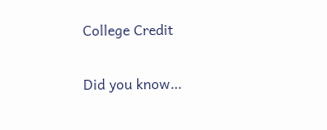College Credit

Did you know…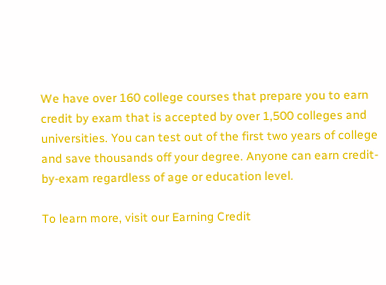We have over 160 college courses that prepare you to earn credit by exam that is accepted by over 1,500 colleges and universities. You can test out of the first two years of college and save thousands off your degree. Anyone can earn credit-by-exam regardless of age or education level.

To learn more, visit our Earning Credit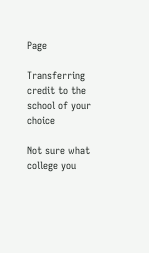Page

Transferring credit to the school of your choice

Not sure what college you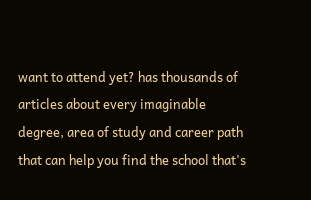want to attend yet? has thousands of articles about every imaginable degree, area of study and career path that can help you find the school that's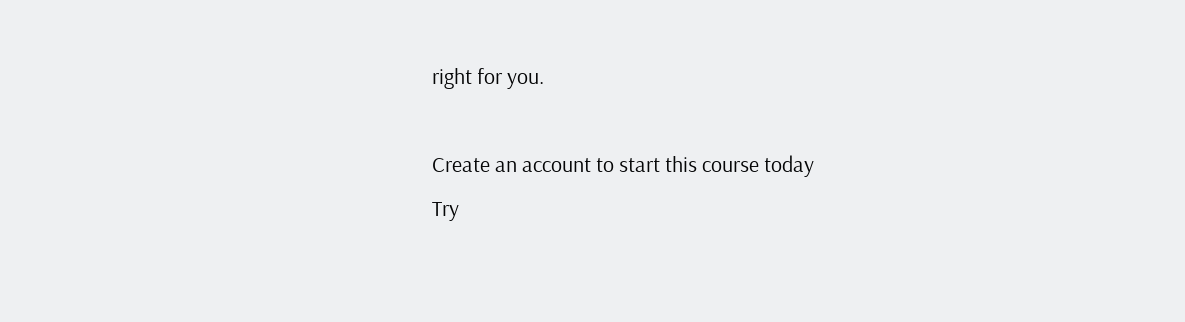right for you.

Create an account to start this course today
Try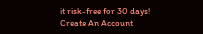it risk-free for 30 days!
Create An Account